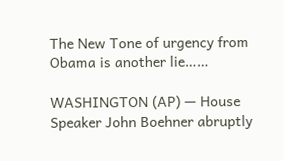The New Tone of urgency from Obama is another lie……

WASHINGTON (AP) — House Speaker John Boehner abruptly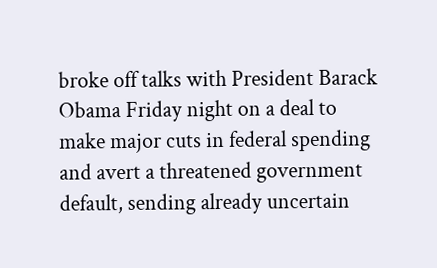broke off talks with President Barack Obama Friday night on a deal to make major cuts in federal spending and avert a threatened government default, sending already uncertain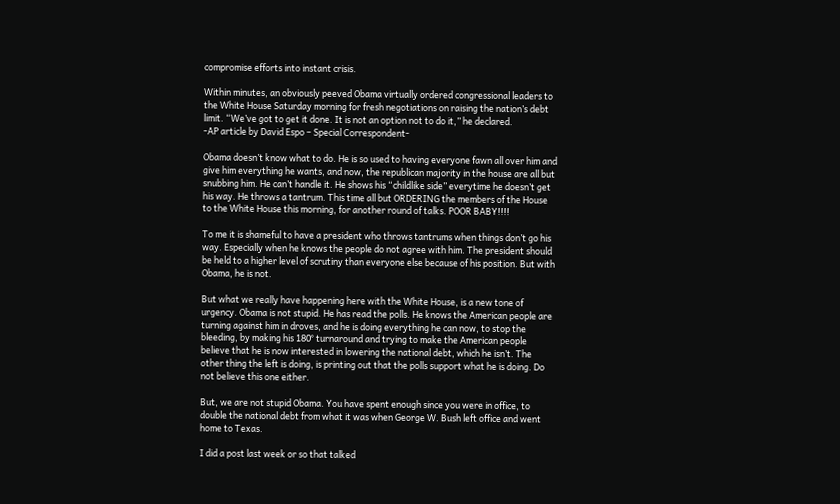compromise efforts into instant crisis.

Within minutes, an obviously peeved Obama virtually ordered congressional leaders to the White House Saturday morning for fresh negotiations on raising the nation’s debt limit. “We’ve got to get it done. It is not an option not to do it,” he declared.
-AP article by David Espo – Special Correspondent-

Obama doesn’t know what to do. He is so used to having everyone fawn all over him and give him everything he wants, and now, the republican majority in the house are all but snubbing him. He can’t handle it. He shows his “childlike side” everytime he doesn’t get his way. He throws a tantrum. This time all but ORDERING the members of the House to the White House this morning, for another round of talks. POOR BABY!!!!

To me it is shameful to have a president who throws tantrums when things don’t go his way. Especially when he knows the people do not agree with him. The president should be held to a higher level of scrutiny than everyone else because of his position. But with Obama, he is not.

But what we really have happening here with the White House, is a new tone of urgency. Obama is not stupid. He has read the polls. He knows the American people are turning against him in droves, and he is doing everything he can now, to stop the bleeding, by making his 180° turnaround and trying to make the American people believe that he is now interested in lowering the national debt, which he isn’t. The other thing the left is doing, is printing out that the polls support what he is doing. Do not believe this one either.

But, we are not stupid Obama. You have spent enough since you were in office, to double the national debt from what it was when George W. Bush left office and went home to Texas.

I did a post last week or so that talked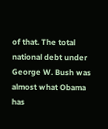of that. The total national debt under George W. Bush was almost what Obama has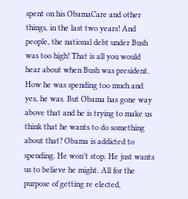spent on his ObamaCare and other things, in the last two years! And people, the national debt under Bush was too high! That is all you would hear about when Bush was president. How he was spending too much and yes, he was. But Obama has gone way above that and he is trying to make us think that he wants to do something about that? Obama is addicted to spending. He won’t stop. He just wants us to believe he might. All for the purpose of getting re elected,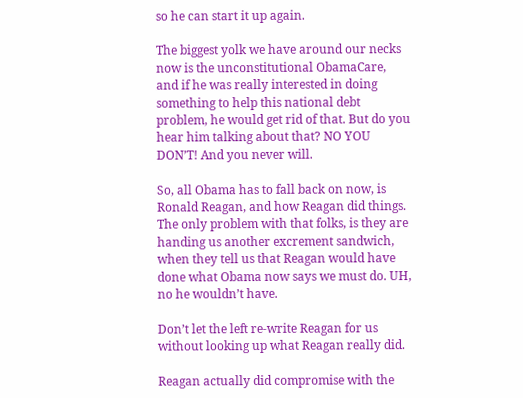so he can start it up again.

The biggest yolk we have around our necks now is the unconstitutional ObamaCare, and if he was really interested in doing something to help this national debt problem, he would get rid of that. But do you hear him talking about that? NO YOU DON’T! And you never will.

So, all Obama has to fall back on now, is Ronald Reagan, and how Reagan did things. The only problem with that folks, is they are handing us another excrement sandwich, when they tell us that Reagan would have done what Obama now says we must do. UH, no he wouldn’t have.

Don’t let the left re-write Reagan for us without looking up what Reagan really did.

Reagan actually did compromise with the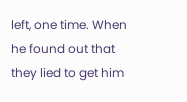left, one time. When he found out that they lied to get him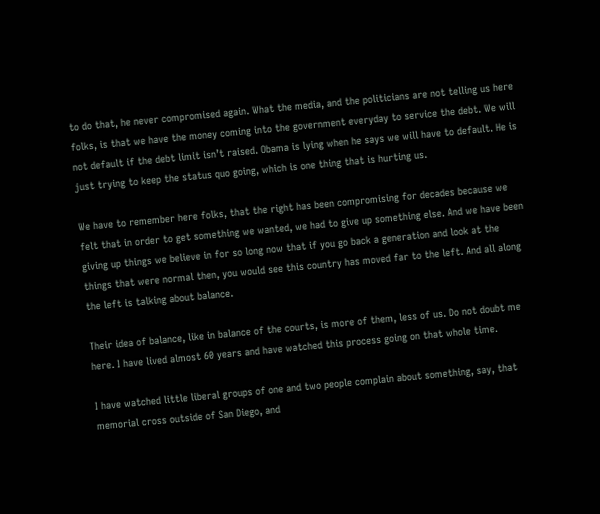to do that, he never compromised again. What the media, and the politicians are not telling us here folks, is that we have the money coming into the government everyday to service the debt. We will not default if the debt limit isn’t raised. Obama is lying when he says we will have to default. He is just trying to keep the status quo going, which is one thing that is hurting us.

We have to remember here folks, that the right has been compromising for decades because we felt that in order to get something we wanted, we had to give up something else. And we have been giving up things we believe in for so long now that if you go back a generation and look at the things that were normal then, you would see this country has moved far to the left. And all along the left is talking about balance.

Their idea of balance, like in balance of the courts, is more of them, less of us. Do not doubt me here. I have lived almost 60 years and have watched this process going on that whole time.

I have watched little liberal groups of one and two people complain about something, say, that memorial cross outside of San Diego, and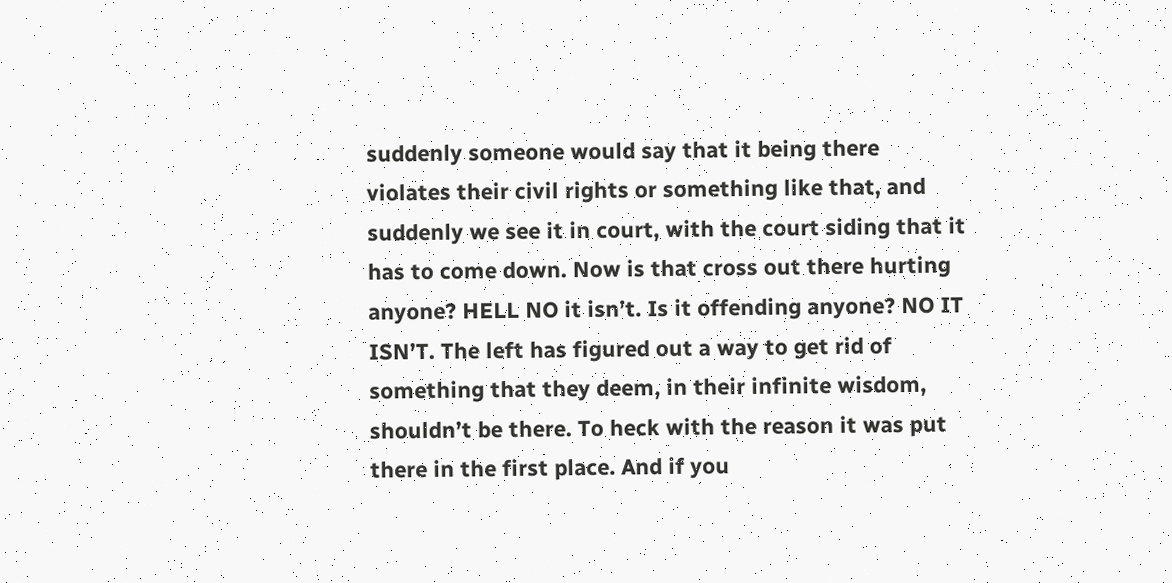suddenly someone would say that it being there violates their civil rights or something like that, and suddenly we see it in court, with the court siding that it has to come down. Now is that cross out there hurting anyone? HELL NO it isn’t. Is it offending anyone? NO IT ISN’T. The left has figured out a way to get rid of something that they deem, in their infinite wisdom, shouldn’t be there. To heck with the reason it was put there in the first place. And if you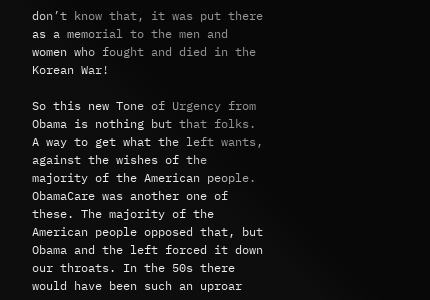don’t know that, it was put there as a memorial to the men and women who fought and died in the Korean War!

So this new Tone of Urgency from Obama is nothing but that folks. A way to get what the left wants, against the wishes of the majority of the American people. ObamaCare was another one of these. The majority of the American people opposed that, but Obama and the left forced it down our throats. In the 50s there would have been such an uproar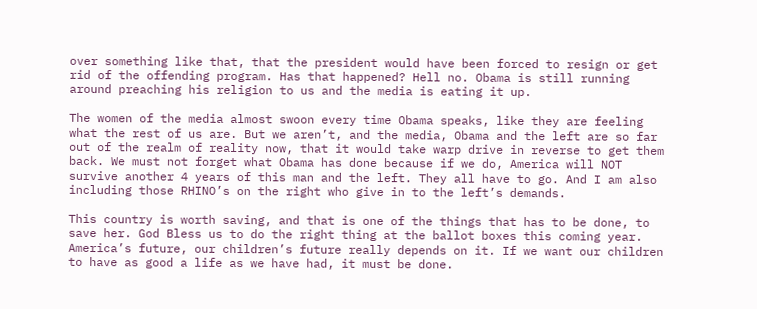over something like that, that the president would have been forced to resign or get rid of the offending program. Has that happened? Hell no. Obama is still running around preaching his religion to us and the media is eating it up.

The women of the media almost swoon every time Obama speaks, like they are feeling what the rest of us are. But we aren’t, and the media, Obama and the left are so far out of the realm of reality now, that it would take warp drive in reverse to get them back. We must not forget what Obama has done because if we do, America will NOT survive another 4 years of this man and the left. They all have to go. And I am also including those RHINO’s on the right who give in to the left’s demands.

This country is worth saving, and that is one of the things that has to be done, to save her. God Bless us to do the right thing at the ballot boxes this coming year. America’s future, our children’s future really depends on it. If we want our children to have as good a life as we have had, it must be done.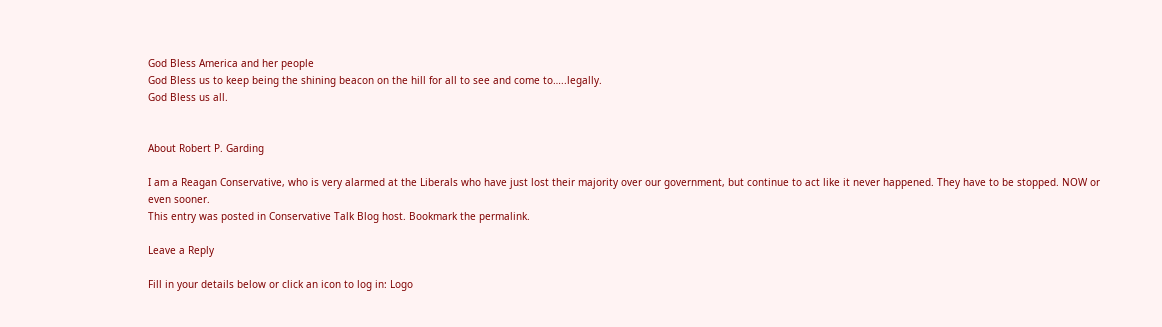God Bless America and her people
God Bless us to keep being the shining beacon on the hill for all to see and come to…..legally.
God Bless us all.


About Robert P. Garding

I am a Reagan Conservative, who is very alarmed at the Liberals who have just lost their majority over our government, but continue to act like it never happened. They have to be stopped. NOW or even sooner.
This entry was posted in Conservative Talk Blog host. Bookmark the permalink.

Leave a Reply

Fill in your details below or click an icon to log in: Logo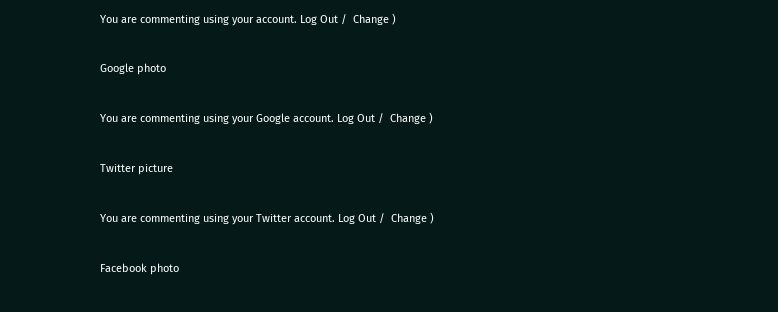You are commenting using your account. Log Out /  Change )

Google photo

You are commenting using your Google account. Log Out /  Change )

Twitter picture

You are commenting using your Twitter account. Log Out /  Change )

Facebook photo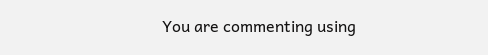You are commenting using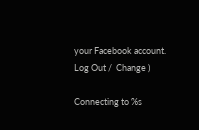your Facebook account. Log Out /  Change )

Connecting to %s